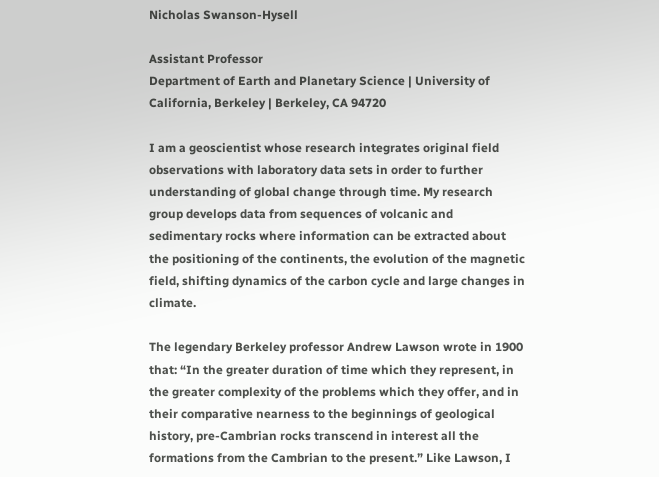Nicholas Swanson-Hysell

Assistant Professor
Department of Earth and Planetary Science | University of California, Berkeley | Berkeley, CA 94720

I am a geoscientist whose research integrates original field observations with laboratory data sets in order to further understanding of global change through time. My research group develops data from sequences of volcanic and sedimentary rocks where information can be extracted about the positioning of the continents, the evolution of the magnetic field, shifting dynamics of the carbon cycle and large changes in climate.

The legendary Berkeley professor Andrew Lawson wrote in 1900 that: “In the greater duration of time which they represent, in the greater complexity of the problems which they offer, and in their comparative nearness to the beginnings of geological history, pre-Cambrian rocks transcend in interest all the formations from the Cambrian to the present.” Like Lawson, I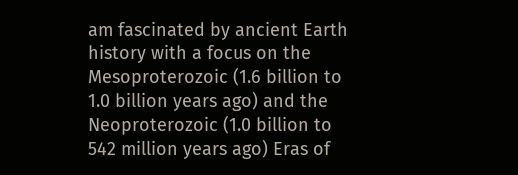am fascinated by ancient Earth history with a focus on the Mesoproterozoic (1.6 billion to 1.0 billion years ago) and the Neoproterozoic (1.0 billion to 542 million years ago) Eras of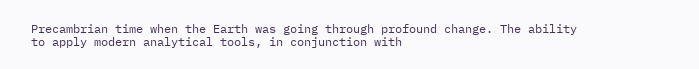Precambrian time when the Earth was going through profound change. The ability to apply modern analytical tools, in conjunction with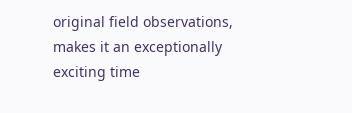original field observations, makes it an exceptionally exciting time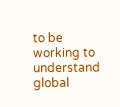to be working to understand global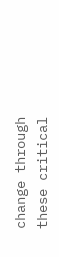change through these critical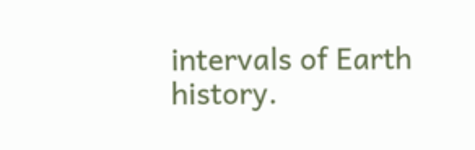intervals of Earth history.